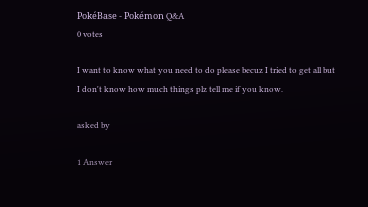PokéBase - Pokémon Q&A
0 votes

I want to know what you need to do please becuz I tried to get all but I don't know how much things plz tell me if you know.

asked by

1 Answer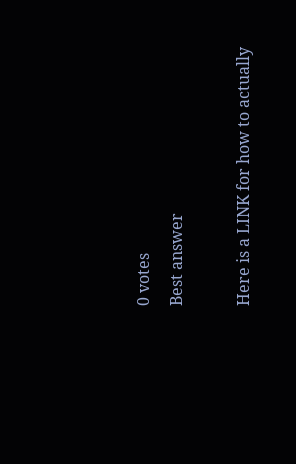0 votes
Best answer

Here is a LINK for how to actually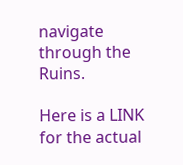navigate through the Ruins.

Here is a LINK for the actual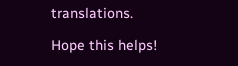translations.

Hope this helps!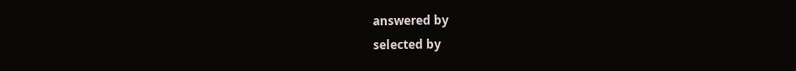answered by
selected by